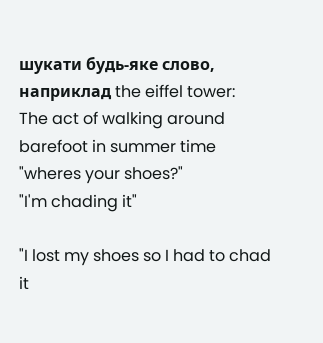шукати будь-яке слово, наприклад the eiffel tower:
The act of walking around barefoot in summer time
"wheres your shoes?"
"I'm chading it"

"I lost my shoes so I had to chad it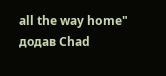all the way home"
додав Chad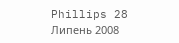Phillips 28 Липень 2008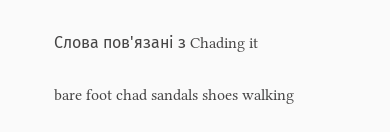Слова пов'язані з Chading it

bare foot chad sandals shoes walking